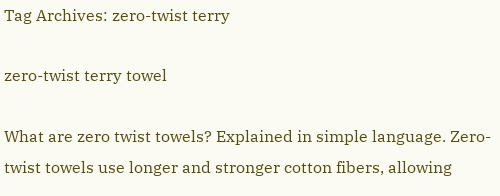Tag Archives: zero-twist terry

zero-twist terry towel

What are zero twist towels? Explained in simple language. Zero-twist towels use longer and stronger cotton fibers, allowing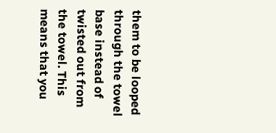them to be looped through the towel base instead of twisted out from the towel. This means that you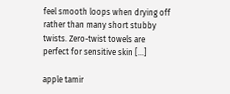feel smooth loops when drying off rather than many short stubby twists. Zero-twist towels are perfect for sensitive skin […]

apple tamir